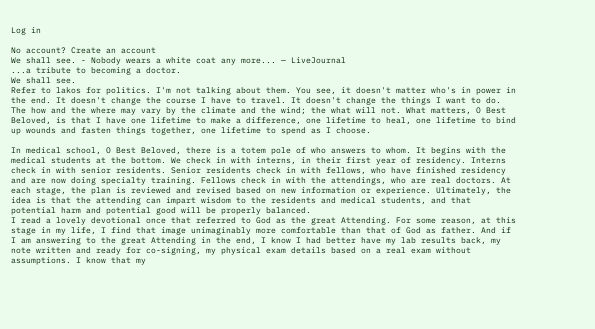Log in

No account? Create an account
We shall see. - Nobody wears a white coat any more... — LiveJournal
...a tribute to becoming a doctor.
We shall see.
Refer to lakos for politics. I'm not talking about them. You see, it doesn't matter who's in power in the end. It doesn't change the course I have to travel. It doesn't change the things I want to do. The how and the where may vary by the climate and the wind; the what will not. What matters, O Best Beloved, is that I have one lifetime to make a difference, one lifetime to heal, one lifetime to bind up wounds and fasten things together, one lifetime to spend as I choose.

In medical school, O Best Beloved, there is a totem pole of who answers to whom. It begins with the medical students at the bottom. We check in with interns, in their first year of residency. Interns check in with senior residents. Senior residents check in with fellows, who have finished residency and are now doing specialty training. Fellows check in with the attendings, who are real doctors. At each stage, the plan is reviewed and revised based on new information or experience. Ultimately, the idea is that the attending can impart wisdom to the residents and medical students, and that potential harm and potential good will be properly balanced.
I read a lovely devotional once that referred to God as the great Attending. For some reason, at this stage in my life, I find that image unimaginably more comfortable than that of God as father. And if I am answering to the great Attending in the end, I know I had better have my lab results back, my note written and ready for co-signing, my physical exam details based on a real exam without assumptions. I know that my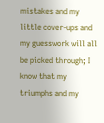mistakes and my little cover-ups and my guesswork will all be picked through; I know that my triumphs and my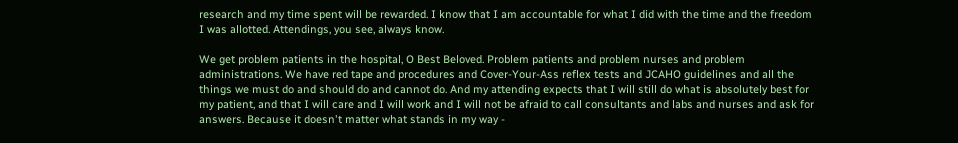research and my time spent will be rewarded. I know that I am accountable for what I did with the time and the freedom I was allotted. Attendings, you see, always know.

We get problem patients in the hospital, O Best Beloved. Problem patients and problem nurses and problem administrations. We have red tape and procedures and Cover-Your-Ass reflex tests and JCAHO guidelines and all the things we must do and should do and cannot do. And my attending expects that I will still do what is absolutely best for my patient, and that I will care and I will work and I will not be afraid to call consultants and labs and nurses and ask for answers. Because it doesn't matter what stands in my way -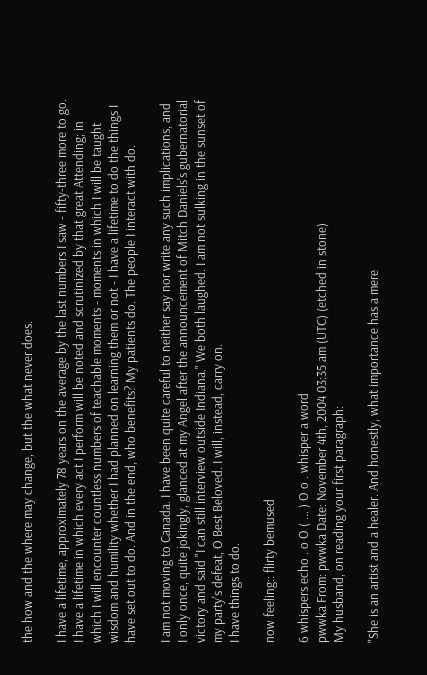the how and the where may change, but the what never does.

I have a lifetime, approximately 78 years on the average by the last numbers I saw - fifty-three more to go. I have a lifetime in which every act I perform will be noted and scrutinized by that great Attending; in which I will encounter countless numbers of teachable moments - moments in which I will be taught wisdom and humility whether I had planned on learning them or not - I have a lifetime to do the things I have set out to do. And in the end, who benefits? My patients do. The people I interact with do.

I am not moving to Canada. I have been quite careful to neither say nor write any such implications, and I only once, quite jokingly, glanced at my Angel after the announcement of Mitch Daniels's gubernatorial victory and said "I can still interview outside Indiana." We both laughed. I am not sulking in the sunset of my party's defeat, O Best Beloved. I will, instead, carry on.
I have things to do.

now feeling:: flirty bemused

6 whispers echo . o O ( ... ) O o . whisper a word
pwwka From: pwwka Date: November 4th, 2004 03:35 am (UTC) (etched in stone)
My husband, on reading your first paragraph:

"She is an artist and a healer. And honestly, what importance has a mere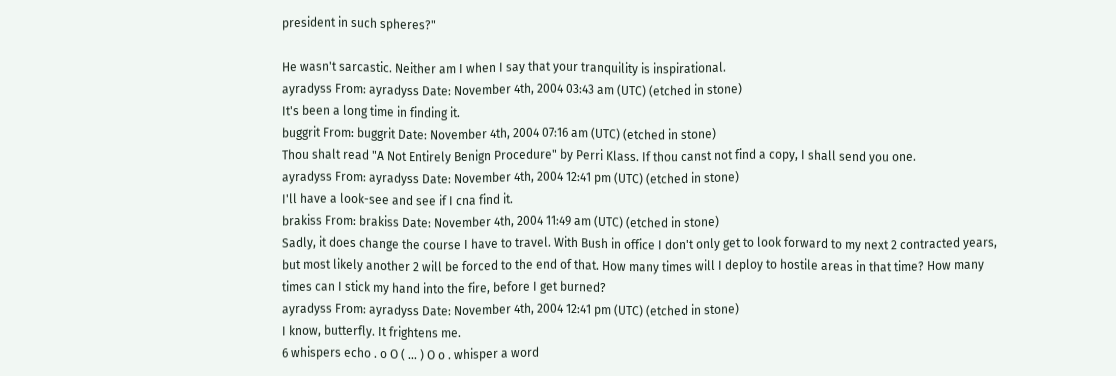president in such spheres?"

He wasn't sarcastic. Neither am I when I say that your tranquility is inspirational.
ayradyss From: ayradyss Date: November 4th, 2004 03:43 am (UTC) (etched in stone)
It's been a long time in finding it.
buggrit From: buggrit Date: November 4th, 2004 07:16 am (UTC) (etched in stone)
Thou shalt read "A Not Entirely Benign Procedure" by Perri Klass. If thou canst not find a copy, I shall send you one.
ayradyss From: ayradyss Date: November 4th, 2004 12:41 pm (UTC) (etched in stone)
I'll have a look-see and see if I cna find it.
brakiss From: brakiss Date: November 4th, 2004 11:49 am (UTC) (etched in stone)
Sadly, it does change the course I have to travel. With Bush in office I don't only get to look forward to my next 2 contracted years, but most likely another 2 will be forced to the end of that. How many times will I deploy to hostile areas in that time? How many times can I stick my hand into the fire, before I get burned?
ayradyss From: ayradyss Date: November 4th, 2004 12:41 pm (UTC) (etched in stone)
I know, butterfly. It frightens me.
6 whispers echo . o O ( ... ) O o . whisper a word